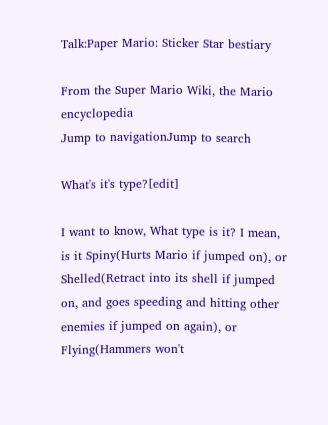Talk:Paper Mario: Sticker Star bestiary

From the Super Mario Wiki, the Mario encyclopedia
Jump to navigationJump to search

What's it's type?[edit]

I want to know, What type is it? I mean, is it Spiny(Hurts Mario if jumped on), or Shelled(Retract into its shell if jumped on, and goes speeding and hitting other enemies if jumped on again), or Flying(Hammers won't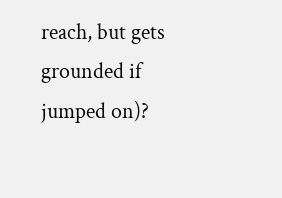reach, but gets grounded if jumped on)?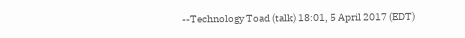--Technology Toad (talk) 18:01, 5 April 2017 (EDT)